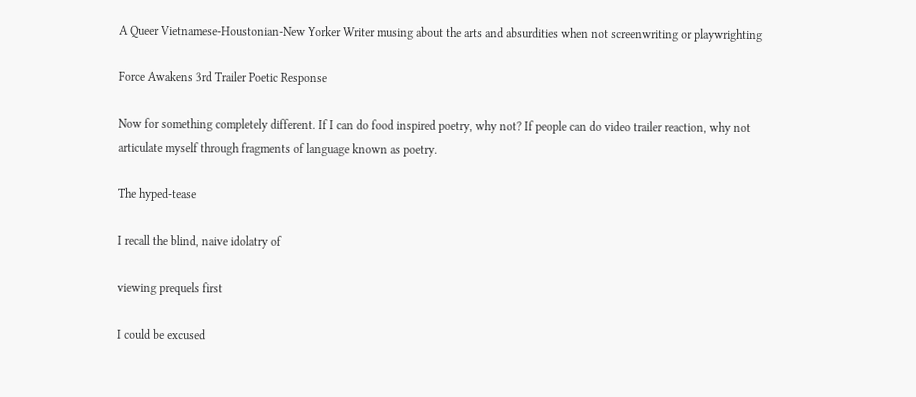A Queer Vietnamese-Houstonian-New Yorker Writer musing about the arts and absurdities when not screenwriting or playwrighting

Force Awakens 3rd Trailer Poetic Response

Now for something completely different. If I can do food inspired poetry, why not? If people can do video trailer reaction, why not articulate myself through fragments of language known as poetry.

The hyped-tease

I recall the blind, naive idolatry of

viewing prequels first

I could be excused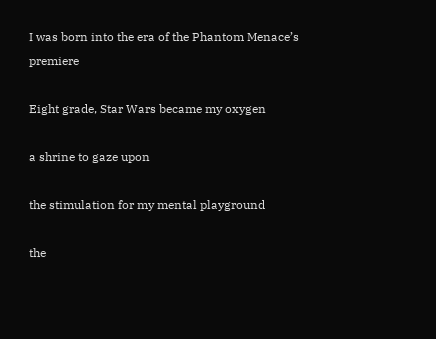I was born into the era of the Phantom Menace’s premiere

Eight grade, Star Wars became my oxygen

a shrine to gaze upon

the stimulation for my mental playground

the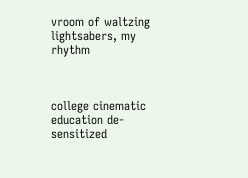vroom of waltzing lightsabers, my rhythm



college cinematic education de-sensitized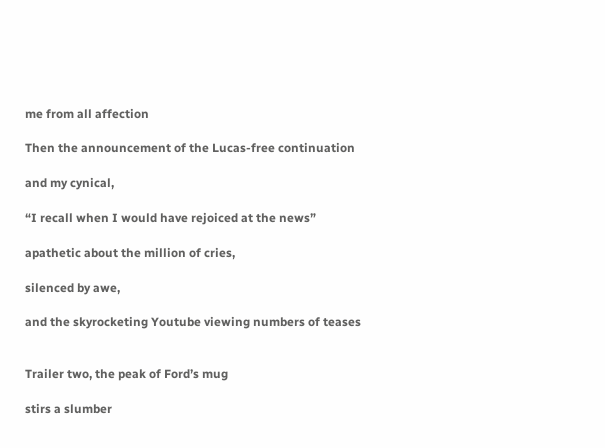me from all affection

Then the announcement of the Lucas-free continuation

and my cynical,

“I recall when I would have rejoiced at the news”

apathetic about the million of cries,

silenced by awe,

and the skyrocketing Youtube viewing numbers of teases


Trailer two, the peak of Ford’s mug

stirs a slumber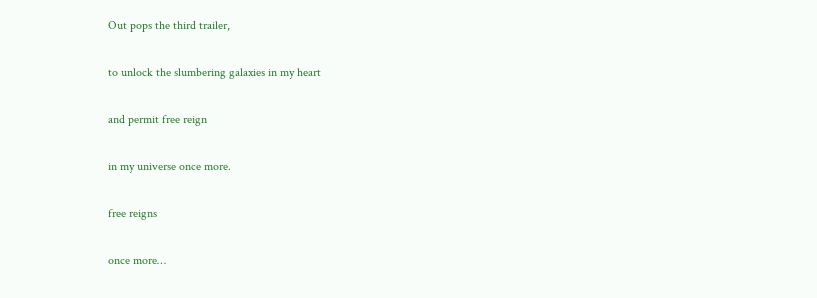Out pops the third trailer,

to unlock the slumbering galaxies in my heart

and permit free reign

in my universe once more.

free reigns

once more…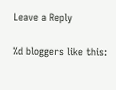Leave a Reply

%d bloggers like this: